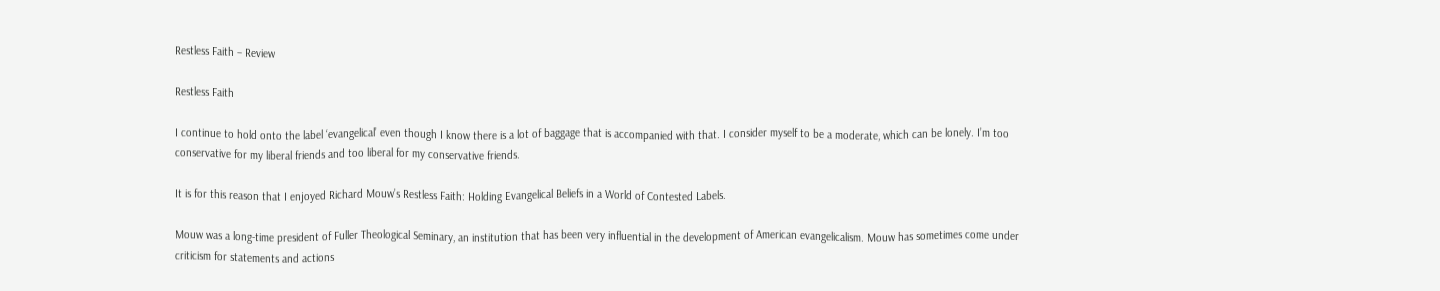Restless Faith – Review

Restless Faith

I continue to hold onto the label ‘evangelical’ even though I know there is a lot of baggage that is accompanied with that. I consider myself to be a moderate, which can be lonely. I’m too conservative for my liberal friends and too liberal for my conservative friends.

It is for this reason that I enjoyed Richard Mouw’s Restless Faith: Holding Evangelical Beliefs in a World of Contested Labels.

Mouw was a long-time president of Fuller Theological Seminary, an institution that has been very influential in the development of American evangelicalism. Mouw has sometimes come under criticism for statements and actions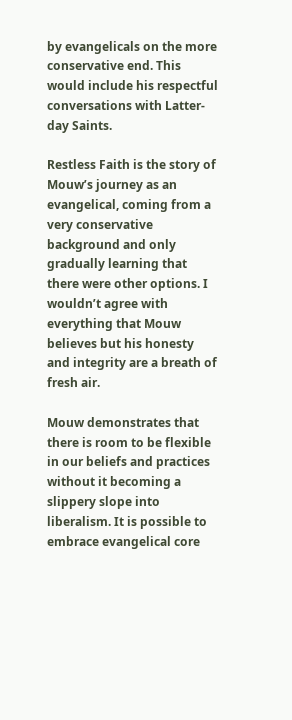by evangelicals on the more conservative end. This would include his respectful conversations with Latter-day Saints.

Restless Faith is the story of Mouw’s journey as an evangelical, coming from a very conservative background and only gradually learning that there were other options. I wouldn’t agree with everything that Mouw believes but his honesty and integrity are a breath of fresh air.

Mouw demonstrates that there is room to be flexible in our beliefs and practices without it becoming a slippery slope into liberalism. It is possible to embrace evangelical core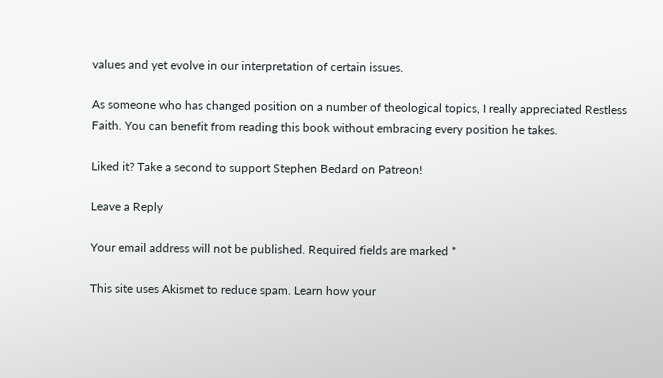values and yet evolve in our interpretation of certain issues.

As someone who has changed position on a number of theological topics, I really appreciated Restless Faith. You can benefit from reading this book without embracing every position he takes.

Liked it? Take a second to support Stephen Bedard on Patreon!

Leave a Reply

Your email address will not be published. Required fields are marked *

This site uses Akismet to reduce spam. Learn how your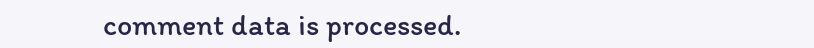comment data is processed.